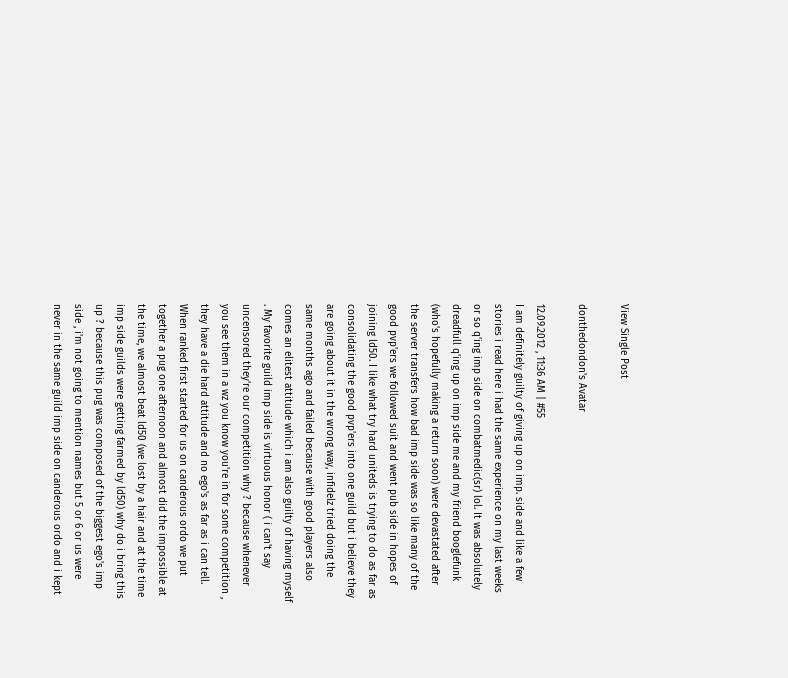View Single Post

donthedondon's Avatar

12.09.2012 , 11:36 AM | #55
I am definitely guilty of giving up on imp. side and like a few stories i read here i had the same experience on my last weeks or so q'ing imp side on combatmedic(sr) lol. It was absolutely dreadfull q'ing up on imp side me and my friend booglefunk (who's hopefully making a return soon) were devastated after the server transfers how bad imp side was so like many of the good pvp'ers we followed suit and went pub side in hopes of joining ld50. I like what try hard uniteds is trying to do as far as consolidating the good pvp'ers into one guild but i believe they are going about it in the wrong way, infidelz tried doing the same months ago and failed because with good players also comes an elitest attitude which i am also guilty of having myself . My favorite guild imp side is virtuous honor ( i can't say uncensored they're our competition why ? because whenever you see them in a wz you know you're in for some competition , they have a die hard attitude and no ego's as far as i can tell. When ranked first started for us on canderous ordo we put together a pug one afternoon and almost did the impossible at the time, we almost beat ld50 (we lost by a hair and at the time imp side guilds were getting farmed by ld50) why do i bring this up ? because this pug was composed of the biggest ego's imp side , i'm not going to mention names but 5 or 6 or us were never in the same guild imp side on canderous ordo and i kept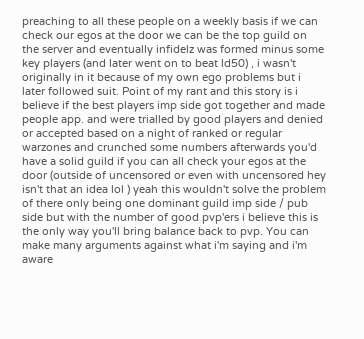preaching to all these people on a weekly basis if we can check our egos at the door we can be the top guild on the server and eventually infidelz was formed minus some key players (and later went on to beat ld50) , i wasn't originally in it because of my own ego problems but i later followed suit. Point of my rant and this story is i believe if the best players imp side got together and made people app. and were trialled by good players and denied or accepted based on a night of ranked or regular warzones and crunched some numbers afterwards you'd have a solid guild if you can all check your egos at the door (outside of uncensored or even with uncensored hey isn't that an idea lol ) yeah this wouldn't solve the problem of there only being one dominant guild imp side / pub side but with the number of good pvp'ers i believe this is the only way you'll bring balance back to pvp. You can make many arguments against what i'm saying and i'm aware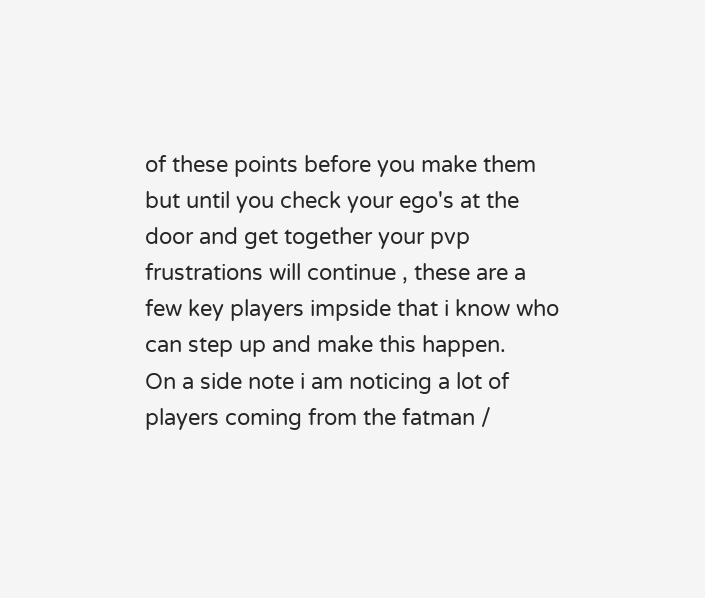of these points before you make them but until you check your ego's at the door and get together your pvp frustrations will continue , these are a few key players impside that i know who can step up and make this happen.
On a side note i am noticing a lot of players coming from the fatman /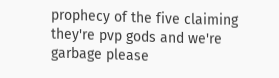prophecy of the five claiming they're pvp gods and we're garbage please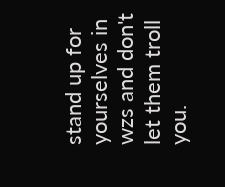stand up for yourselves in wzs and don't let them troll you.